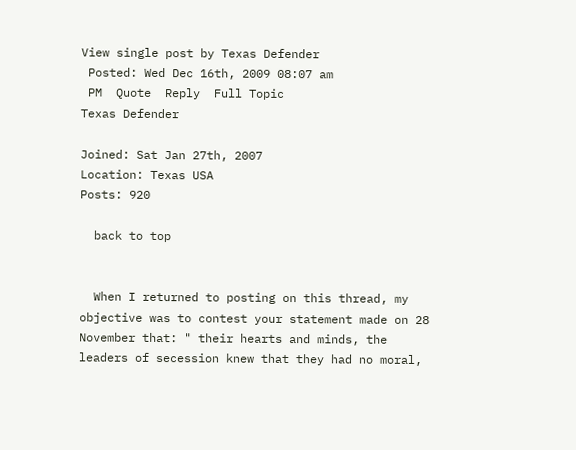View single post by Texas Defender
 Posted: Wed Dec 16th, 2009 08:07 am
 PM  Quote  Reply  Full Topic
Texas Defender

Joined: Sat Jan 27th, 2007
Location: Texas USA
Posts: 920

  back to top


  When I returned to posting on this thread, my objective was to contest your statement made on 28 November that: " their hearts and minds, the leaders of secession knew that they had no moral,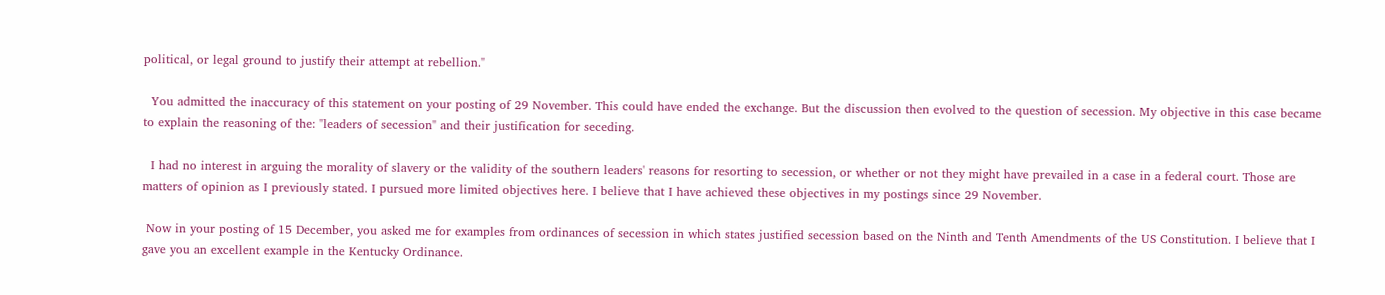political, or legal ground to justify their attempt at rebellion."

  You admitted the inaccuracy of this statement on your posting of 29 November. This could have ended the exchange. But the discussion then evolved to the question of secession. My objective in this case became to explain the reasoning of the: "leaders of secession" and their justification for seceding.

  I had no interest in arguing the morality of slavery or the validity of the southern leaders' reasons for resorting to secession, or whether or not they might have prevailed in a case in a federal court. Those are matters of opinion as I previously stated. I pursued more limited objectives here. I believe that I have achieved these objectives in my postings since 29 November.

 Now in your posting of 15 December, you asked me for examples from ordinances of secession in which states justified secession based on the Ninth and Tenth Amendments of the US Constitution. I believe that I gave you an excellent example in the Kentucky Ordinance.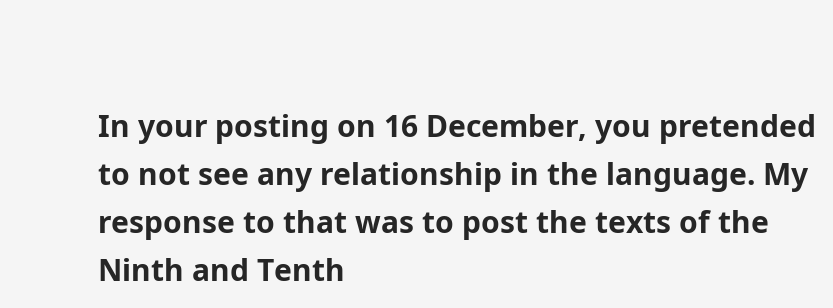In your posting on 16 December, you pretended to not see any relationship in the language. My response to that was to post the texts of the Ninth and Tenth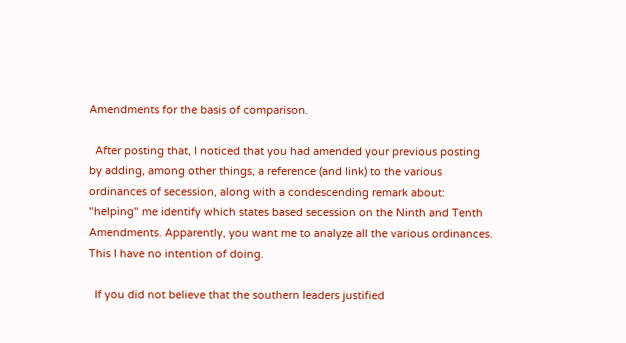Amendments for the basis of comparison.

  After posting that, I noticed that you had amended your previous posting by adding, among other things, a reference (and link) to the various ordinances of secession, along with a condescending remark about: "helping" me identify which states based secession on the Ninth and Tenth Amendments. Apparently, you want me to analyze all the various ordinances. This I have no intention of doing.

  If you did not believe that the southern leaders justified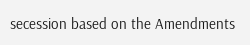secession based on the Amendments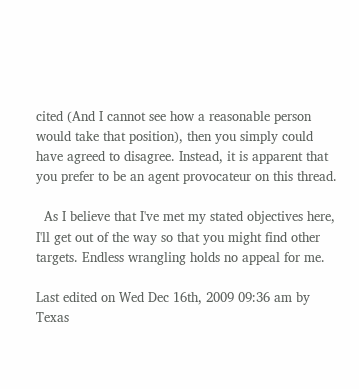cited (And I cannot see how a reasonable person would take that position), then you simply could have agreed to disagree. Instead, it is apparent that you prefer to be an agent provocateur on this thread.

  As I believe that I've met my stated objectives here, I'll get out of the way so that you might find other targets. Endless wrangling holds no appeal for me.

Last edited on Wed Dec 16th, 2009 09:36 am by Texas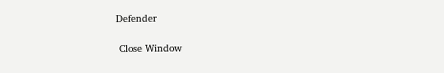Defender

 Close Window